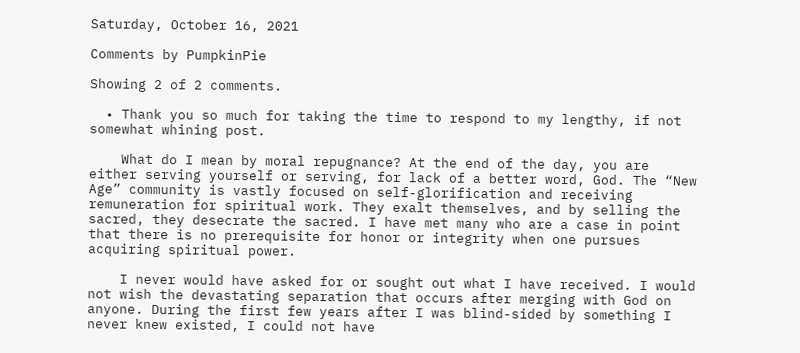Saturday, October 16, 2021

Comments by PumpkinPie

Showing 2 of 2 comments.

  • Thank you so much for taking the time to respond to my lengthy, if not somewhat whining post.

    What do I mean by moral repugnance? At the end of the day, you are either serving yourself or serving, for lack of a better word, God. The “New Age” community is vastly focused on self-glorification and receiving remuneration for spiritual work. They exalt themselves, and by selling the sacred, they desecrate the sacred. I have met many who are a case in point that there is no prerequisite for honor or integrity when one pursues acquiring spiritual power.

    I never would have asked for or sought out what I have received. I would not wish the devastating separation that occurs after merging with God on anyone. During the first few years after I was blind-sided by something I never knew existed, I could not have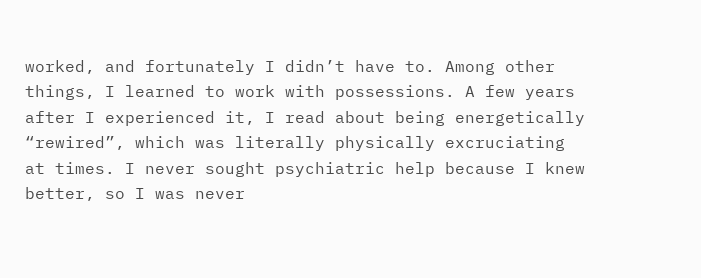worked, and fortunately I didn’t have to. Among other things, I learned to work with possessions. A few years after I experienced it, I read about being energetically “rewired”, which was literally physically excruciating at times. I never sought psychiatric help because I knew better, so I was never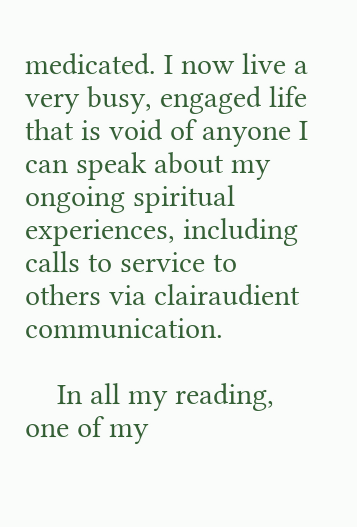medicated. I now live a very busy, engaged life that is void of anyone I can speak about my ongoing spiritual experiences, including calls to service to others via clairaudient communication.

    In all my reading, one of my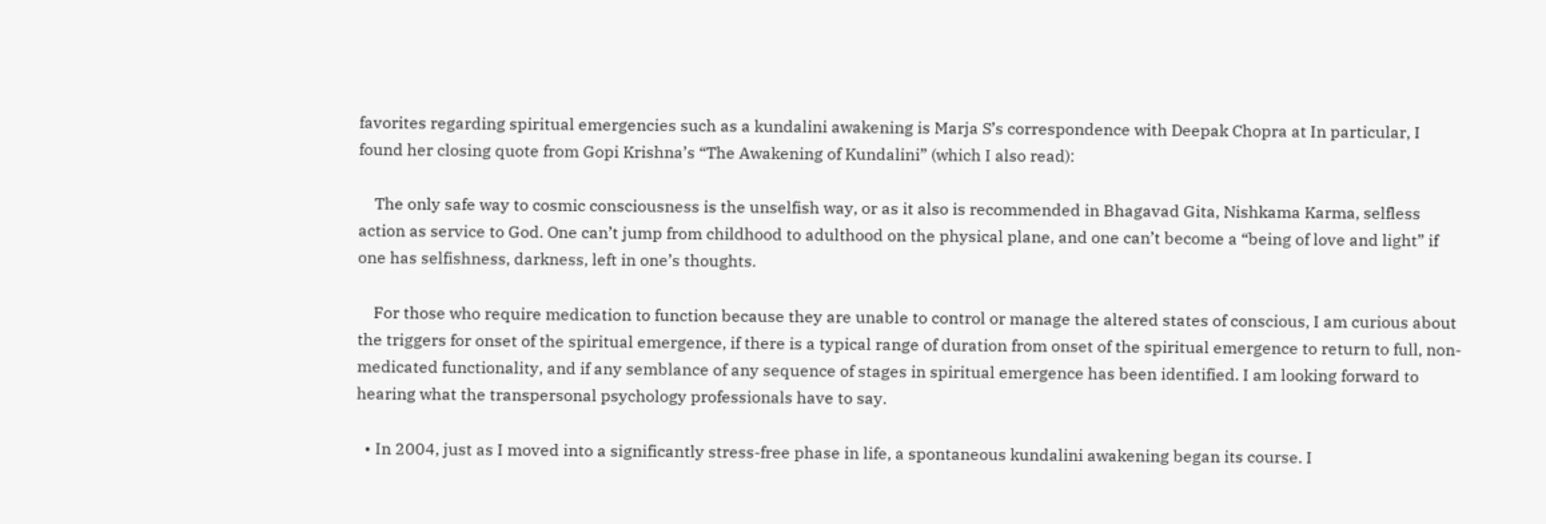favorites regarding spiritual emergencies such as a kundalini awakening is Marja S’s correspondence with Deepak Chopra at In particular, I found her closing quote from Gopi Krishna’s “The Awakening of Kundalini” (which I also read):

    The only safe way to cosmic consciousness is the unselfish way, or as it also is recommended in Bhagavad Gita, Nishkama Karma, selfless action as service to God. One can’t jump from childhood to adulthood on the physical plane, and one can’t become a “being of love and light” if one has selfishness, darkness, left in one’s thoughts.

    For those who require medication to function because they are unable to control or manage the altered states of conscious, I am curious about the triggers for onset of the spiritual emergence, if there is a typical range of duration from onset of the spiritual emergence to return to full, non-medicated functionality, and if any semblance of any sequence of stages in spiritual emergence has been identified. I am looking forward to hearing what the transpersonal psychology professionals have to say.

  • In 2004, just as I moved into a significantly stress-free phase in life, a spontaneous kundalini awakening began its course. I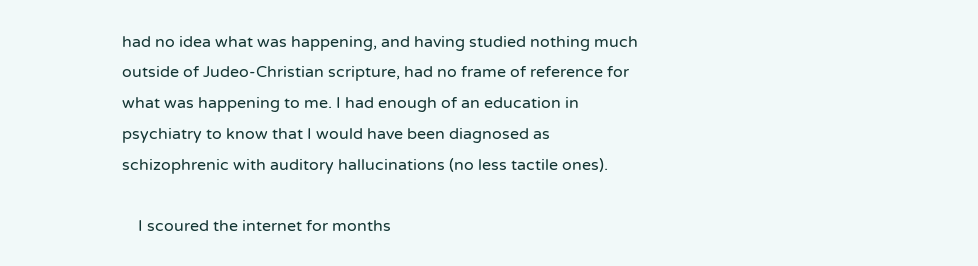had no idea what was happening, and having studied nothing much outside of Judeo-Christian scripture, had no frame of reference for what was happening to me. I had enough of an education in psychiatry to know that I would have been diagnosed as schizophrenic with auditory hallucinations (no less tactile ones).

    I scoured the internet for months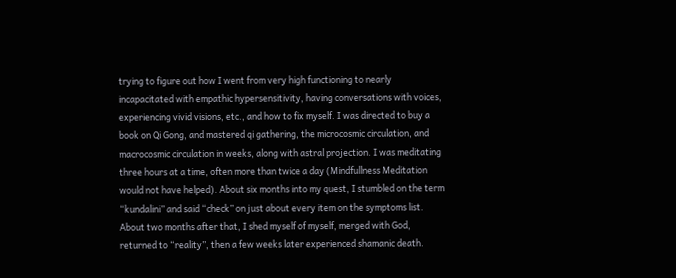trying to figure out how I went from very high functioning to nearly incapacitated with empathic hypersensitivity, having conversations with voices, experiencing vivid visions, etc., and how to fix myself. I was directed to buy a book on Qi Gong, and mastered qi gathering, the microcosmic circulation, and macrocosmic circulation in weeks, along with astral projection. I was meditating three hours at a time, often more than twice a day (Mindfullness Meditation would not have helped). About six months into my quest, I stumbled on the term “kundalini” and said “check” on just about every item on the symptoms list. About two months after that, I shed myself of myself, merged with God, returned to “reality”, then a few weeks later experienced shamanic death.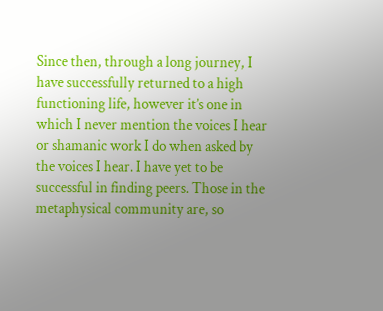Since then, through a long journey, I have successfully returned to a high functioning life, however it’s one in which I never mention the voices I hear or shamanic work I do when asked by the voices I hear. I have yet to be successful in finding peers. Those in the metaphysical community are, so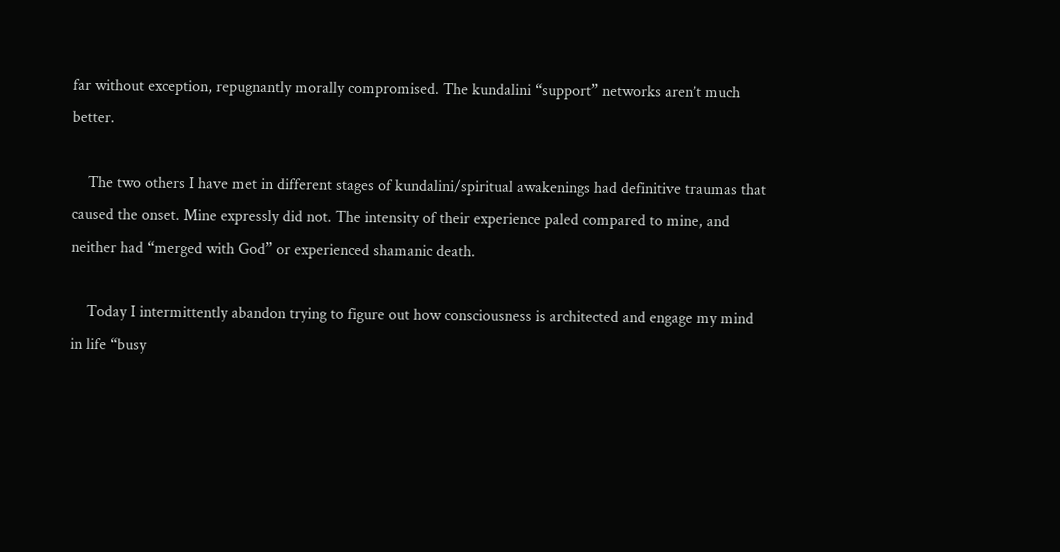far without exception, repugnantly morally compromised. The kundalini “support” networks aren’t much better.

    The two others I have met in different stages of kundalini/spiritual awakenings had definitive traumas that caused the onset. Mine expressly did not. The intensity of their experience paled compared to mine, and neither had “merged with God” or experienced shamanic death.

    Today I intermittently abandon trying to figure out how consciousness is architected and engage my mind in life “busy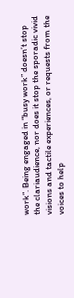work”. Being engaged in “busy work” doesn’t stop the clariaudience, nor does it stop the sporadic vivid visions and tactile experiences, or requests from the voices to help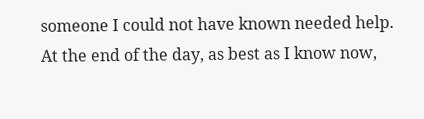someone I could not have known needed help. At the end of the day, as best as I know now,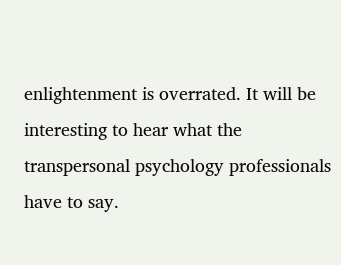enlightenment is overrated. It will be interesting to hear what the transpersonal psychology professionals have to say.